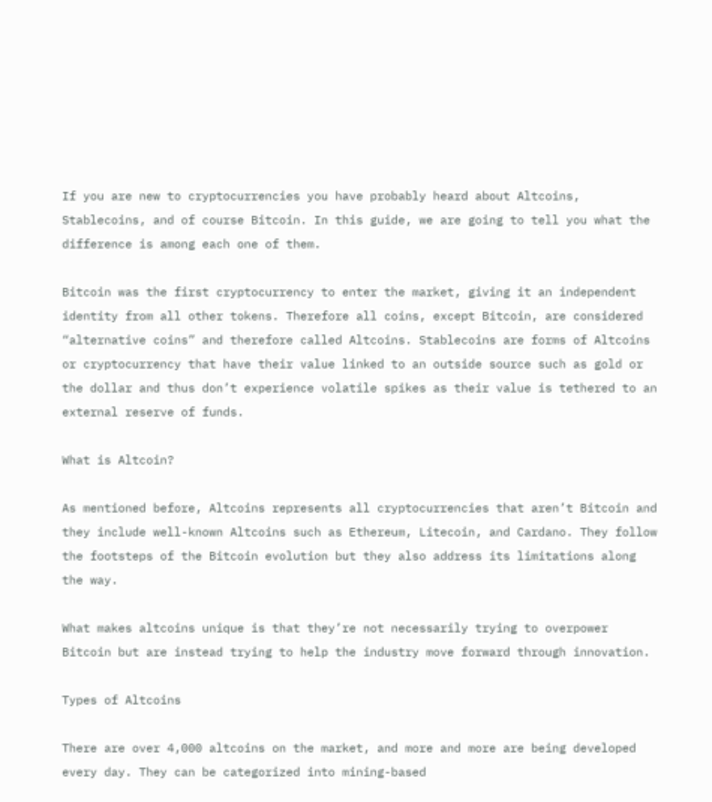If you are new to cryptocurrencies you have probably heard about Altcoins, Stablecoins, and of course Bitcoin. In this guide, we are going to tell you what the difference is among each one of them.

Bitcoin was the first cryptocurrency to enter the market, giving it an independent identity from all other tokens. Therefore all coins, except Bitcoin, are considered “alternative coins” and therefore called Altcoins. Stablecoins are forms of Altcoins or cryptocurrency that have their value linked to an outside source such as gold or the dollar and thus don’t experience volatile spikes as their value is tethered to an external reserve of funds.

What is Altcoin?

As mentioned before, Altcoins represents all cryptocurrencies that aren’t Bitcoin and they include well-known Altcoins such as Ethereum, Litecoin, and Cardano. They follow the footsteps of the Bitcoin evolution but they also address its limitations along the way.

What makes altcoins unique is that they’re not necessarily trying to overpower Bitcoin but are instead trying to help the industry move forward through innovation.

Types of Altcoins

There are over 4,000 altcoins on the market, and more and more are being developed every day. They can be categorized into mining-based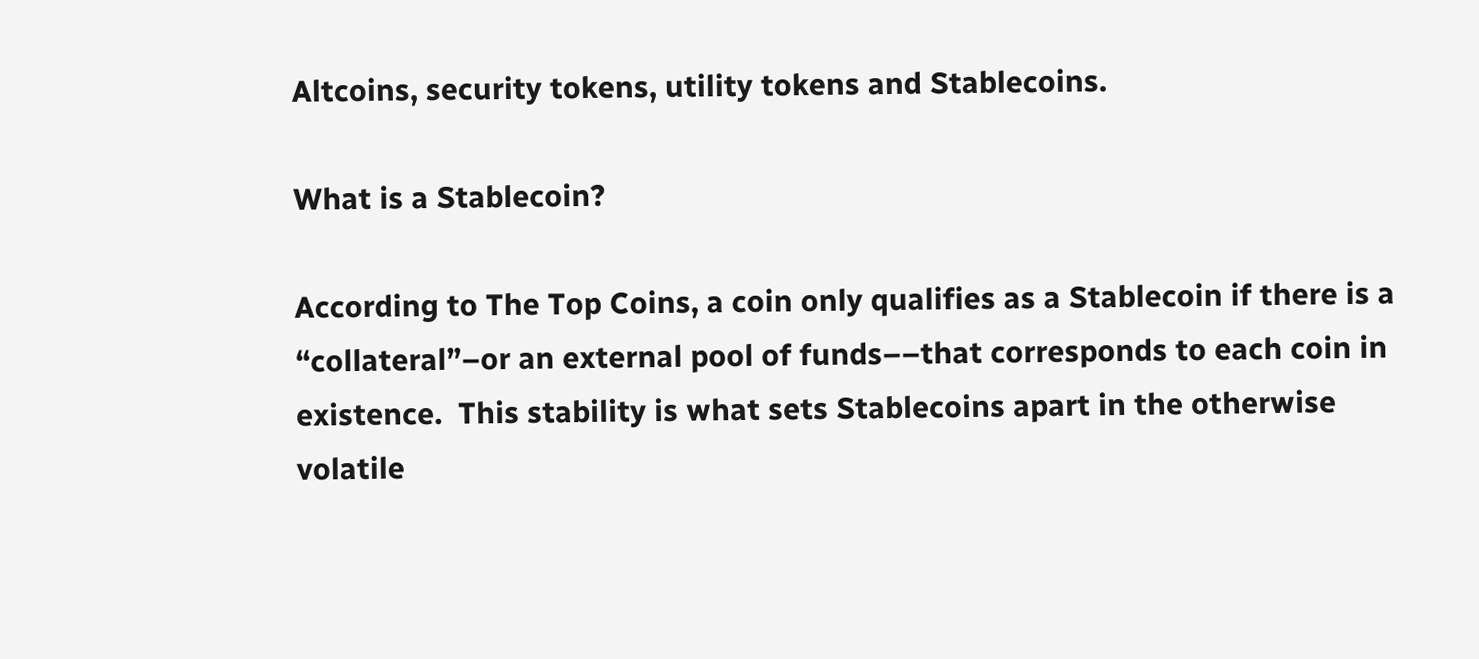Altcoins, security tokens, utility tokens and Stablecoins.

What is a Stablecoin?

According to The Top Coins, a coin only qualifies as a Stablecoin if there is a “collateral”–or an external pool of funds––that corresponds to each coin in existence.  This stability is what sets Stablecoins apart in the otherwise volatile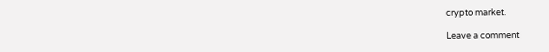crypto market.

Leave a comment